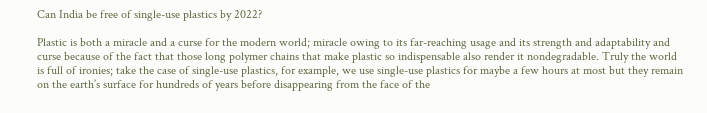Can India be free of single-use plastics by 2022?

Plastic is both a miracle and a curse for the modern world; miracle owing to its far-reaching usage and its strength and adaptability and curse because of the fact that those long polymer chains that make plastic so indispensable also render it nondegradable. Truly the world is full of ironies; take the case of single-use plastics, for example, we use single-use plastics for maybe a few hours at most but they remain on the earth’s surface for hundreds of years before disappearing from the face of the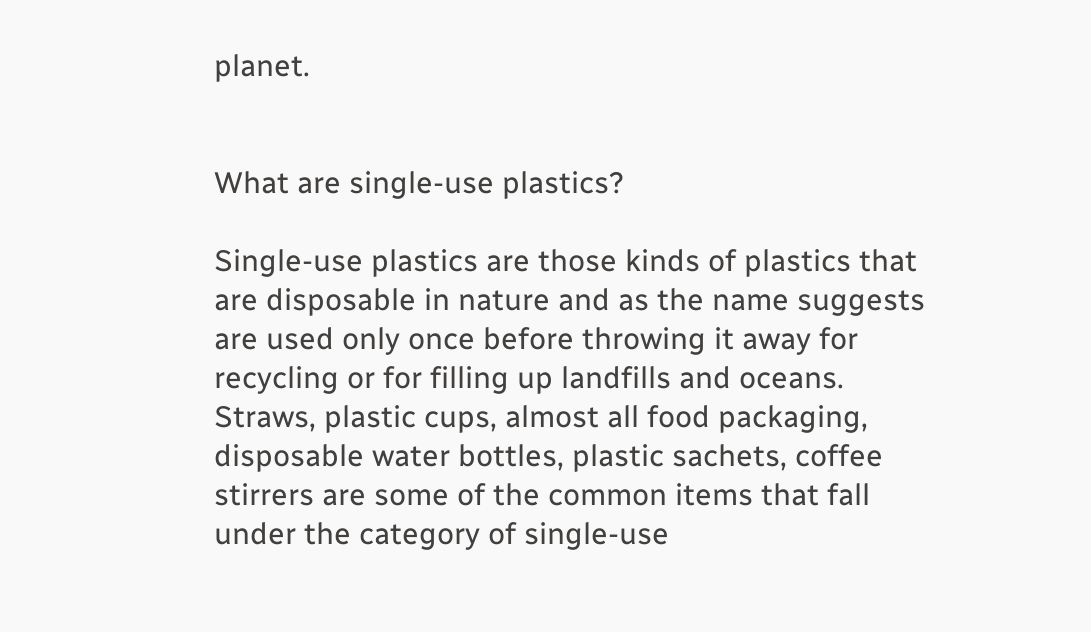planet.


What are single-use plastics?

Single-use plastics are those kinds of plastics that are disposable in nature and as the name suggests are used only once before throwing it away for recycling or for filling up landfills and oceans. Straws, plastic cups, almost all food packaging, disposable water bottles, plastic sachets, coffee stirrers are some of the common items that fall under the category of single-use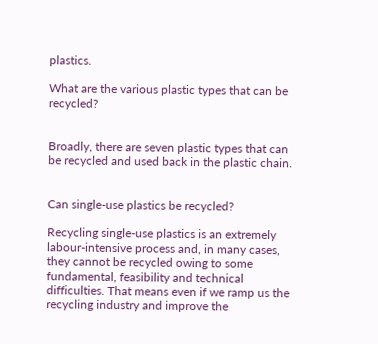plastics.

What are the various plastic types that can be recycled?


Broadly, there are seven plastic types that can be recycled and used back in the plastic chain.


Can single-use plastics be recycled?

Recycling single-use plastics is an extremely labour-intensive process and, in many cases, they cannot be recycled owing to some fundamental, feasibility and technical difficulties. That means even if we ramp us the recycling industry and improve the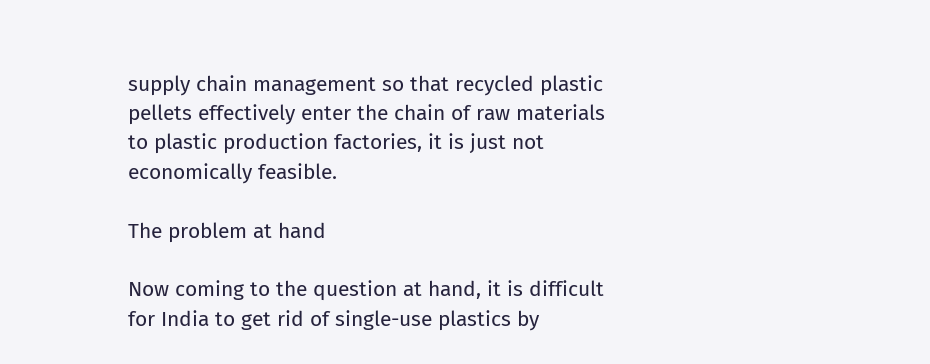supply chain management so that recycled plastic pellets effectively enter the chain of raw materials to plastic production factories, it is just not economically feasible.

The problem at hand

Now coming to the question at hand, it is difficult for India to get rid of single-use plastics by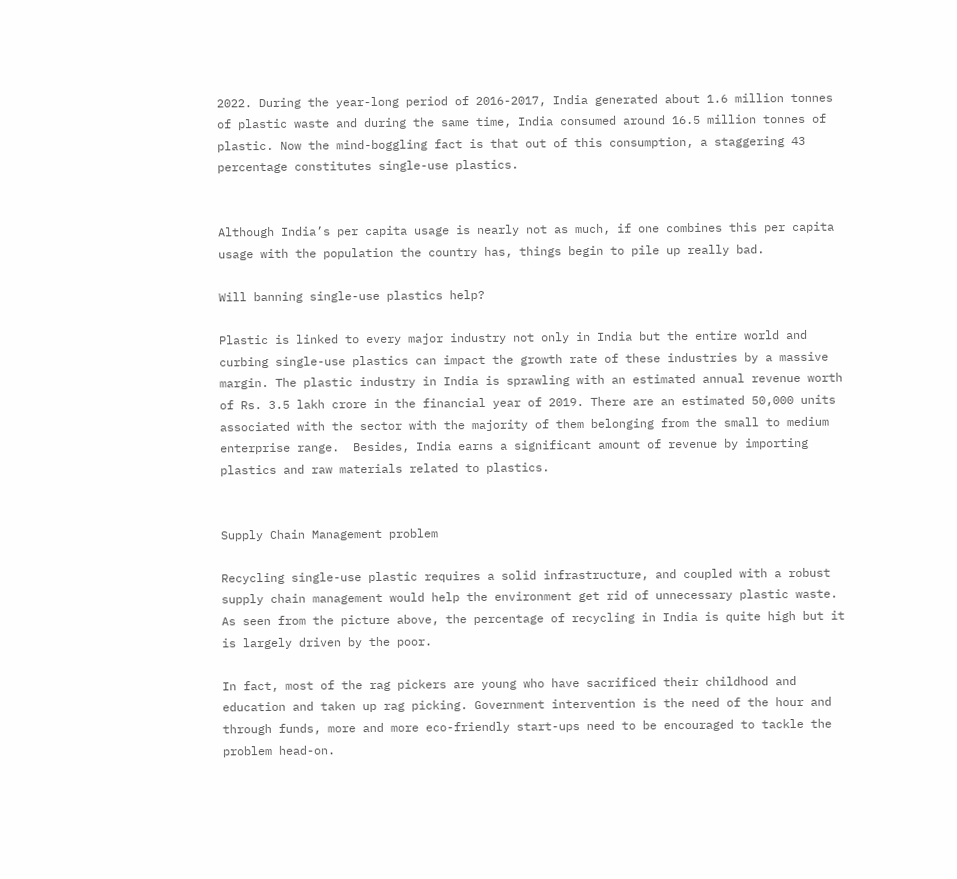2022. During the year-long period of 2016-2017, India generated about 1.6 million tonnes of plastic waste and during the same time, India consumed around 16.5 million tonnes of plastic. Now the mind-boggling fact is that out of this consumption, a staggering 43 percentage constitutes single-use plastics.


Although India’s per capita usage is nearly not as much, if one combines this per capita usage with the population the country has, things begin to pile up really bad.

Will banning single-use plastics help?

Plastic is linked to every major industry not only in India but the entire world and curbing single-use plastics can impact the growth rate of these industries by a massive margin. The plastic industry in India is sprawling with an estimated annual revenue worth of Rs. 3.5 lakh crore in the financial year of 2019. There are an estimated 50,000 units associated with the sector with the majority of them belonging from the small to medium enterprise range.  Besides, India earns a significant amount of revenue by importing plastics and raw materials related to plastics.


Supply Chain Management problem

Recycling single-use plastic requires a solid infrastructure, and coupled with a robust supply chain management would help the environment get rid of unnecessary plastic waste. As seen from the picture above, the percentage of recycling in India is quite high but it is largely driven by the poor.

In fact, most of the rag pickers are young who have sacrificed their childhood and education and taken up rag picking. Government intervention is the need of the hour and through funds, more and more eco-friendly start-ups need to be encouraged to tackle the problem head-on.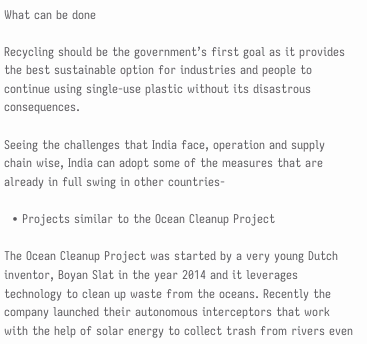What can be done

Recycling should be the government’s first goal as it provides the best sustainable option for industries and people to continue using single-use plastic without its disastrous consequences.

Seeing the challenges that India face, operation and supply chain wise, India can adopt some of the measures that are already in full swing in other countries-

  • Projects similar to the Ocean Cleanup Project

The Ocean Cleanup Project was started by a very young Dutch inventor, Boyan Slat in the year 2014 and it leverages technology to clean up waste from the oceans. Recently the company launched their autonomous interceptors that work with the help of solar energy to collect trash from rivers even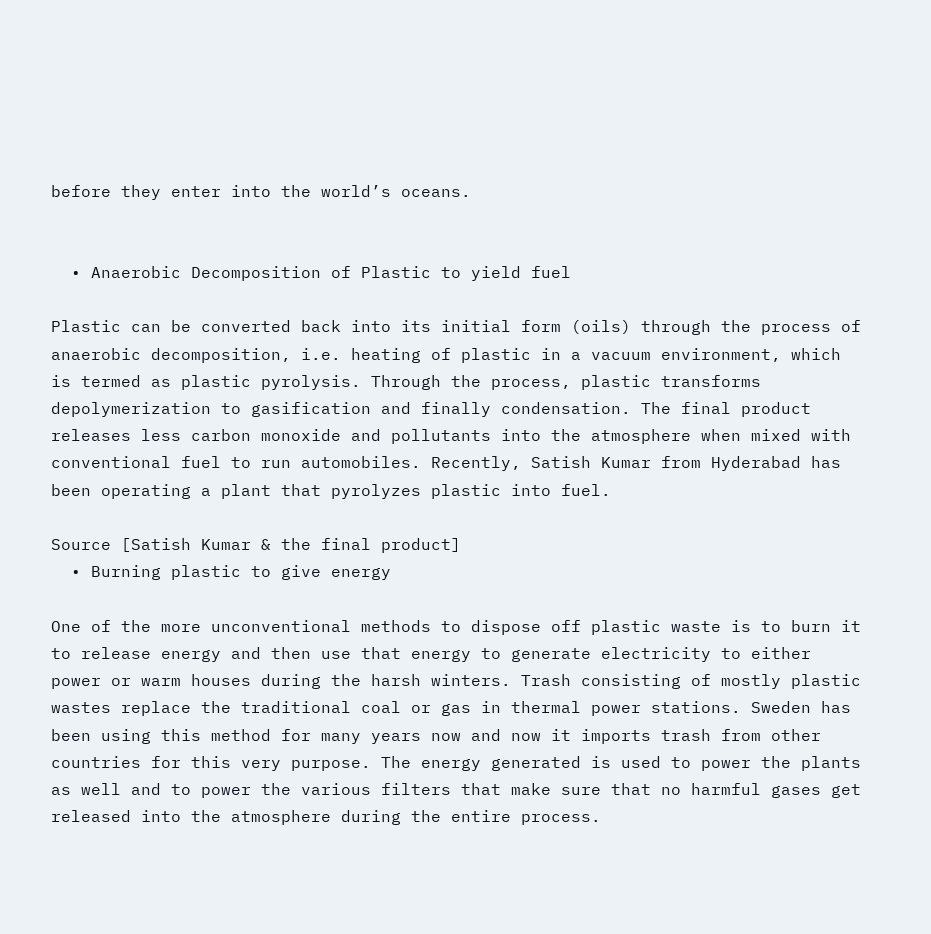before they enter into the world’s oceans.


  • Anaerobic Decomposition of Plastic to yield fuel

Plastic can be converted back into its initial form (oils) through the process of anaerobic decomposition, i.e. heating of plastic in a vacuum environment, which is termed as plastic pyrolysis. Through the process, plastic transforms depolymerization to gasification and finally condensation. The final product releases less carbon monoxide and pollutants into the atmosphere when mixed with conventional fuel to run automobiles. Recently, Satish Kumar from Hyderabad has been operating a plant that pyrolyzes plastic into fuel.

Source [Satish Kumar & the final product]
  • Burning plastic to give energy

One of the more unconventional methods to dispose off plastic waste is to burn it to release energy and then use that energy to generate electricity to either power or warm houses during the harsh winters. Trash consisting of mostly plastic wastes replace the traditional coal or gas in thermal power stations. Sweden has been using this method for many years now and now it imports trash from other countries for this very purpose. The energy generated is used to power the plants as well and to power the various filters that make sure that no harmful gases get released into the atmosphere during the entire process.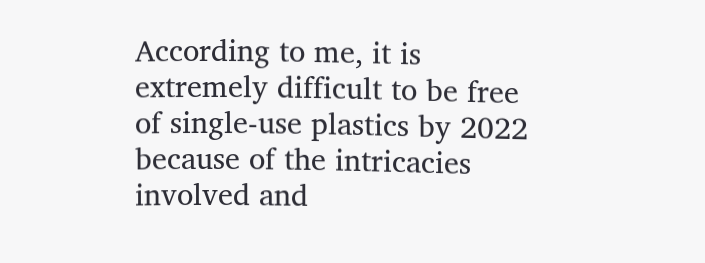According to me, it is extremely difficult to be free of single-use plastics by 2022 because of the intricacies involved and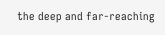the deep and far-reaching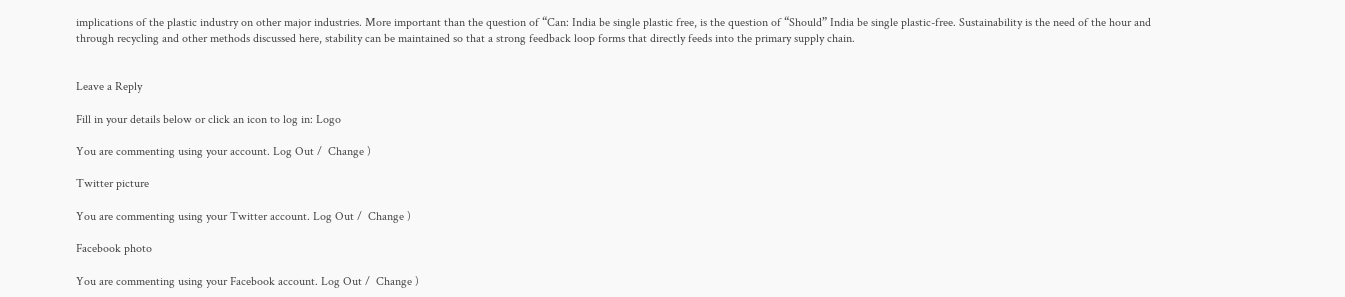implications of the plastic industry on other major industries. More important than the question of “Can: India be single plastic free, is the question of “Should” India be single plastic-free. Sustainability is the need of the hour and through recycling and other methods discussed here, stability can be maintained so that a strong feedback loop forms that directly feeds into the primary supply chain.


Leave a Reply

Fill in your details below or click an icon to log in: Logo

You are commenting using your account. Log Out /  Change )

Twitter picture

You are commenting using your Twitter account. Log Out /  Change )

Facebook photo

You are commenting using your Facebook account. Log Out /  Change )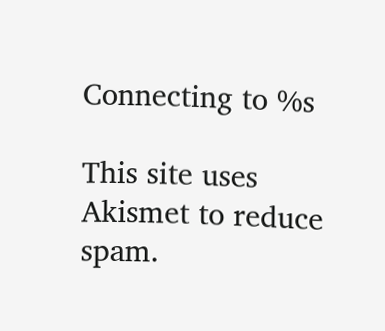Connecting to %s

This site uses Akismet to reduce spam.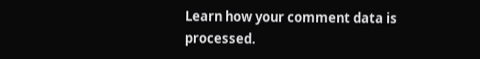Learn how your comment data is processed.